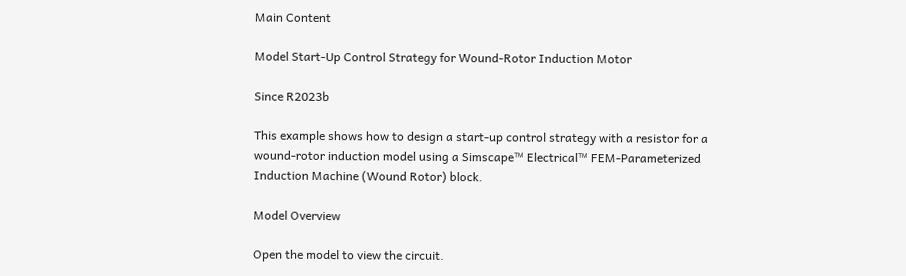Main Content

Model Start-Up Control Strategy for Wound-Rotor Induction Motor

Since R2023b

This example shows how to design a start-up control strategy with a resistor for a wound-rotor induction model using a Simscape™ Electrical™ FEM-Parameterized Induction Machine (Wound Rotor) block.

Model Overview

Open the model to view the circuit.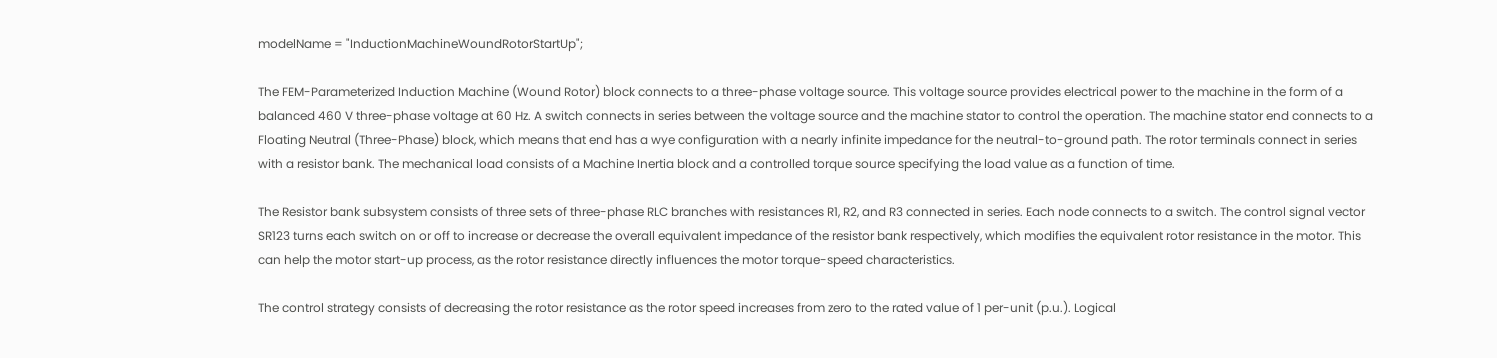modelName = "InductionMachineWoundRotorStartUp";

The FEM-Parameterized Induction Machine (Wound Rotor) block connects to a three-phase voltage source. This voltage source provides electrical power to the machine in the form of a balanced 460 V three-phase voltage at 60 Hz. A switch connects in series between the voltage source and the machine stator to control the operation. The machine stator end connects to a Floating Neutral (Three-Phase) block, which means that end has a wye configuration with a nearly infinite impedance for the neutral-to-ground path. The rotor terminals connect in series with a resistor bank. The mechanical load consists of a Machine Inertia block and a controlled torque source specifying the load value as a function of time.

The Resistor bank subsystem consists of three sets of three-phase RLC branches with resistances R1, R2, and R3 connected in series. Each node connects to a switch. The control signal vector SR123 turns each switch on or off to increase or decrease the overall equivalent impedance of the resistor bank respectively, which modifies the equivalent rotor resistance in the motor. This can help the motor start-up process, as the rotor resistance directly influences the motor torque-speed characteristics.

The control strategy consists of decreasing the rotor resistance as the rotor speed increases from zero to the rated value of 1 per-unit (p.u.). Logical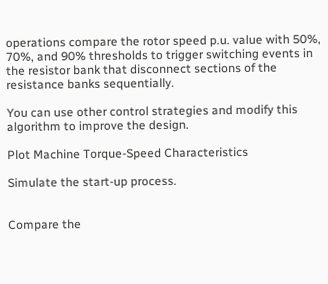operations compare the rotor speed p.u. value with 50%, 70%, and 90% thresholds to trigger switching events in the resistor bank that disconnect sections of the resistance banks sequentially.

You can use other control strategies and modify this algorithm to improve the design.

Plot Machine Torque-Speed Characteristics

Simulate the start-up process.


Compare the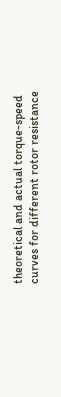theoretical and actual torque-speed curves for different rotor resistance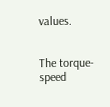values.


The torque-speed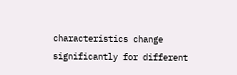characteristics change significantly for different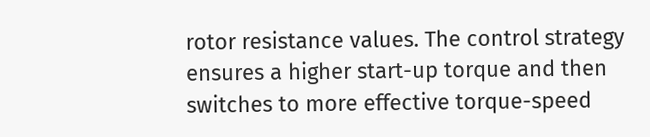rotor resistance values. The control strategy ensures a higher start-up torque and then switches to more effective torque-speed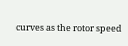curves as the rotor speed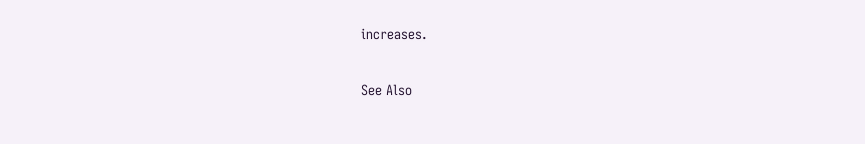increases.

See Also